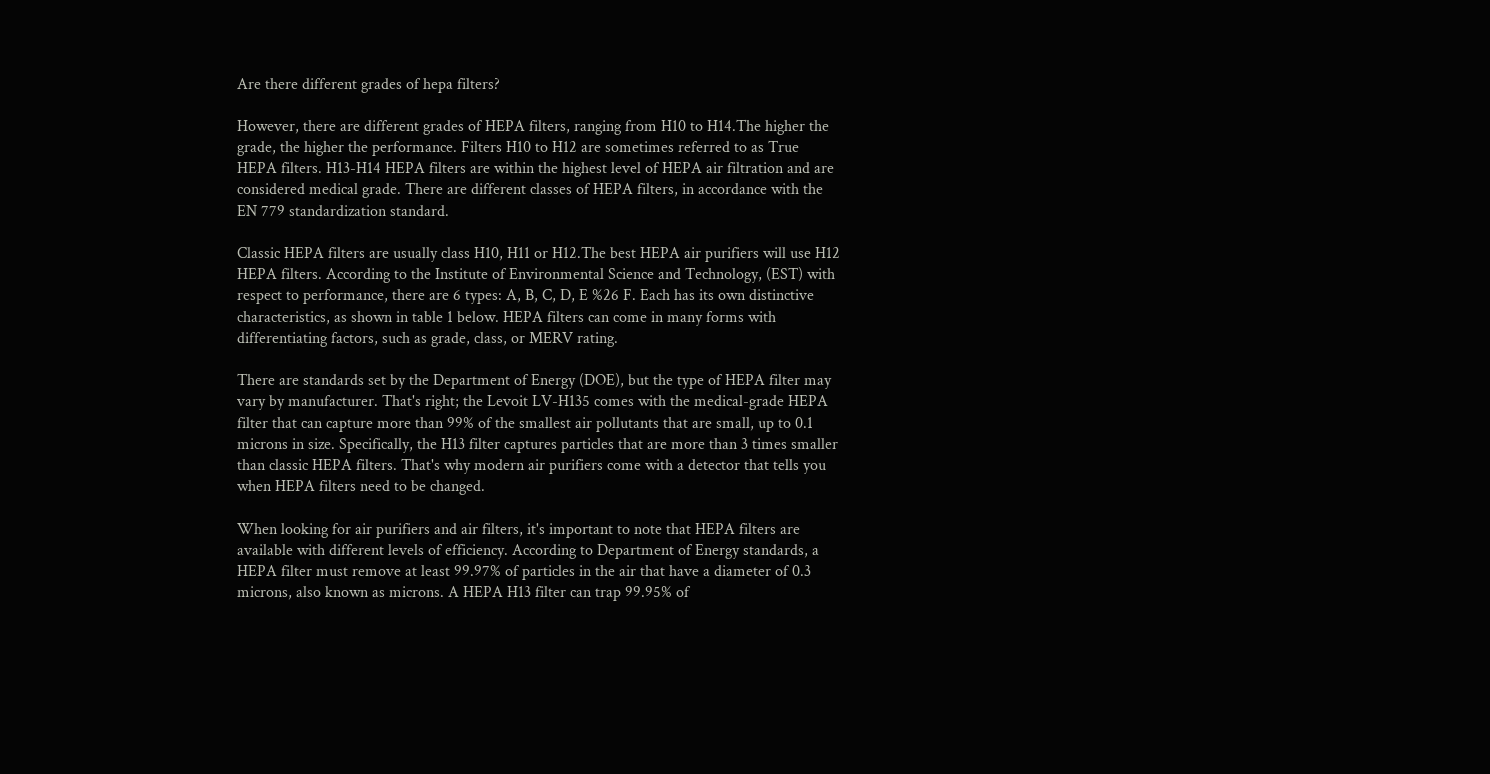Are there different grades of hepa filters?

However, there are different grades of HEPA filters, ranging from H10 to H14.The higher the grade, the higher the performance. Filters H10 to H12 are sometimes referred to as True HEPA filters. H13-H14 HEPA filters are within the highest level of HEPA air filtration and are considered medical grade. There are different classes of HEPA filters, in accordance with the EN 779 standardization standard.

Classic HEPA filters are usually class H10, H11 or H12.The best HEPA air purifiers will use H12 HEPA filters. According to the Institute of Environmental Science and Technology, (EST) with respect to performance, there are 6 types: A, B, C, D, E %26 F. Each has its own distinctive characteristics, as shown in table 1 below. HEPA filters can come in many forms with differentiating factors, such as grade, class, or MERV rating.

There are standards set by the Department of Energy (DOE), but the type of HEPA filter may vary by manufacturer. That's right; the Levoit LV-H135 comes with the medical-grade HEPA filter that can capture more than 99% of the smallest air pollutants that are small, up to 0.1 microns in size. Specifically, the H13 filter captures particles that are more than 3 times smaller than classic HEPA filters. That's why modern air purifiers come with a detector that tells you when HEPA filters need to be changed.

When looking for air purifiers and air filters, it's important to note that HEPA filters are available with different levels of efficiency. According to Department of Energy standards, a HEPA filter must remove at least 99.97% of particles in the air that have a diameter of 0.3 microns, also known as microns. A HEPA H13 filter can trap 99.95% of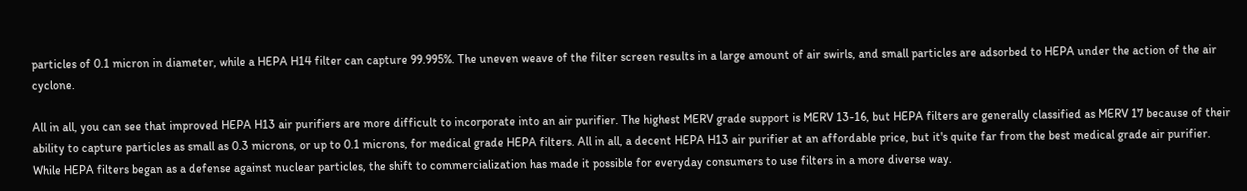particles of 0.1 micron in diameter, while a HEPA H14 filter can capture 99.995%. The uneven weave of the filter screen results in a large amount of air swirls, and small particles are adsorbed to HEPA under the action of the air cyclone.

All in all, you can see that improved HEPA H13 air purifiers are more difficult to incorporate into an air purifier. The highest MERV grade support is MERV 13-16, but HEPA filters are generally classified as MERV 17 because of their ability to capture particles as small as 0.3 microns, or up to 0.1 microns, for medical grade HEPA filters. All in all, a decent HEPA H13 air purifier at an affordable price, but it's quite far from the best medical grade air purifier. While HEPA filters began as a defense against nuclear particles, the shift to commercialization has made it possible for everyday consumers to use filters in a more diverse way.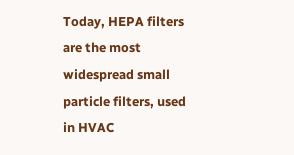Today, HEPA filters are the most widespread small particle filters, used in HVAC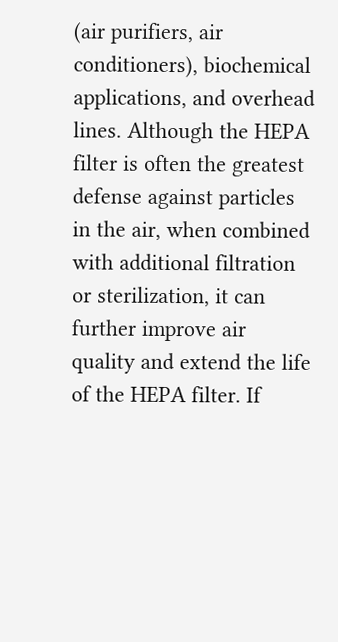(air purifiers, air conditioners), biochemical applications, and overhead lines. Although the HEPA filter is often the greatest defense against particles in the air, when combined with additional filtration or sterilization, it can further improve air quality and extend the life of the HEPA filter. If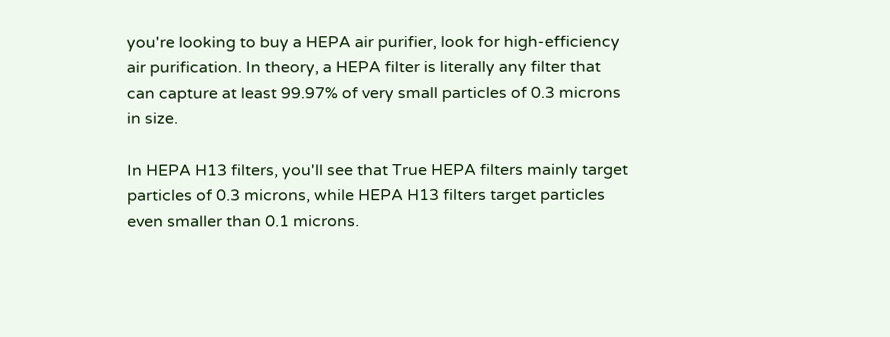you're looking to buy a HEPA air purifier, look for high-efficiency air purification. In theory, a HEPA filter is literally any filter that can capture at least 99.97% of very small particles of 0.3 microns in size.

In HEPA H13 filters, you'll see that True HEPA filters mainly target particles of 0.3 microns, while HEPA H13 filters target particles even smaller than 0.1 microns.